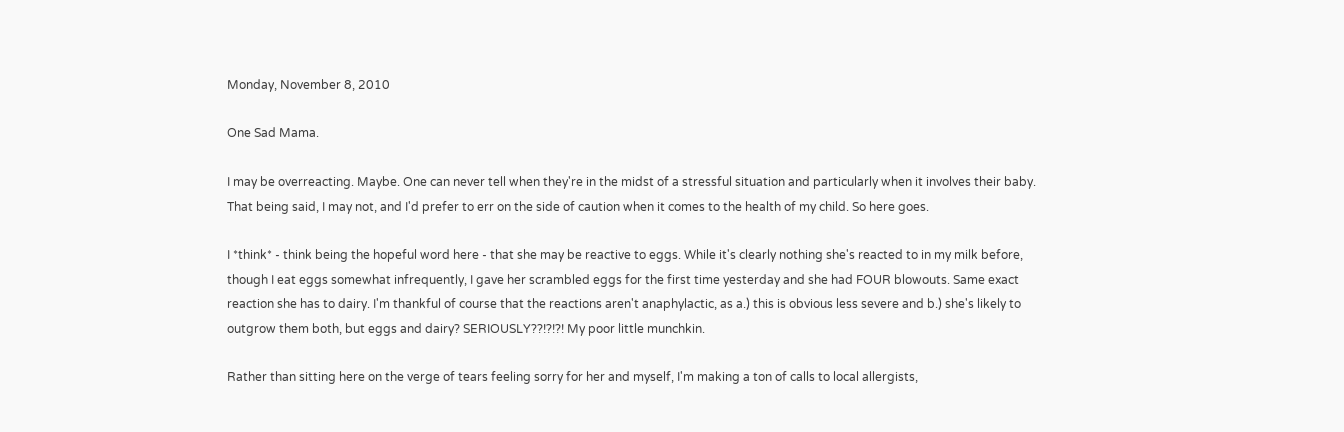Monday, November 8, 2010

One Sad Mama.

I may be overreacting. Maybe. One can never tell when they're in the midst of a stressful situation and particularly when it involves their baby. That being said, I may not, and I'd prefer to err on the side of caution when it comes to the health of my child. So here goes.

I *think* - think being the hopeful word here - that she may be reactive to eggs. While it's clearly nothing she's reacted to in my milk before, though I eat eggs somewhat infrequently, I gave her scrambled eggs for the first time yesterday and she had FOUR blowouts. Same exact reaction she has to dairy. I'm thankful of course that the reactions aren't anaphylactic, as a.) this is obvious less severe and b.) she's likely to outgrow them both, but eggs and dairy? SERIOUSLY??!?!?! My poor little munchkin.

Rather than sitting here on the verge of tears feeling sorry for her and myself, I'm making a ton of calls to local allergists,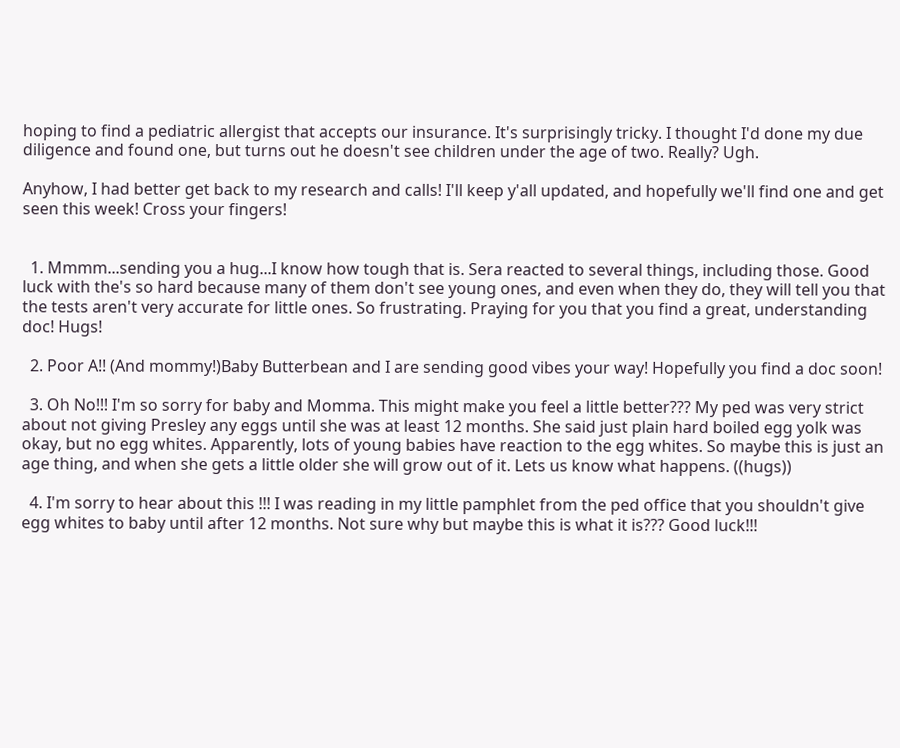hoping to find a pediatric allergist that accepts our insurance. It's surprisingly tricky. I thought I'd done my due diligence and found one, but turns out he doesn't see children under the age of two. Really? Ugh.

Anyhow, I had better get back to my research and calls! I'll keep y'all updated, and hopefully we'll find one and get seen this week! Cross your fingers!


  1. Mmmm...sending you a hug...I know how tough that is. Sera reacted to several things, including those. Good luck with the's so hard because many of them don't see young ones, and even when they do, they will tell you that the tests aren't very accurate for little ones. So frustrating. Praying for you that you find a great, understanding doc! Hugs!

  2. Poor A!! (And mommy!)Baby Butterbean and I are sending good vibes your way! Hopefully you find a doc soon!

  3. Oh No!!! I'm so sorry for baby and Momma. This might make you feel a little better??? My ped was very strict about not giving Presley any eggs until she was at least 12 months. She said just plain hard boiled egg yolk was okay, but no egg whites. Apparently, lots of young babies have reaction to the egg whites. So maybe this is just an age thing, and when she gets a little older she will grow out of it. Lets us know what happens. ((hugs))

  4. I'm sorry to hear about this !!! I was reading in my little pamphlet from the ped office that you shouldn't give egg whites to baby until after 12 months. Not sure why but maybe this is what it is??? Good luck!!!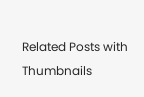Related Posts with Thumbnails